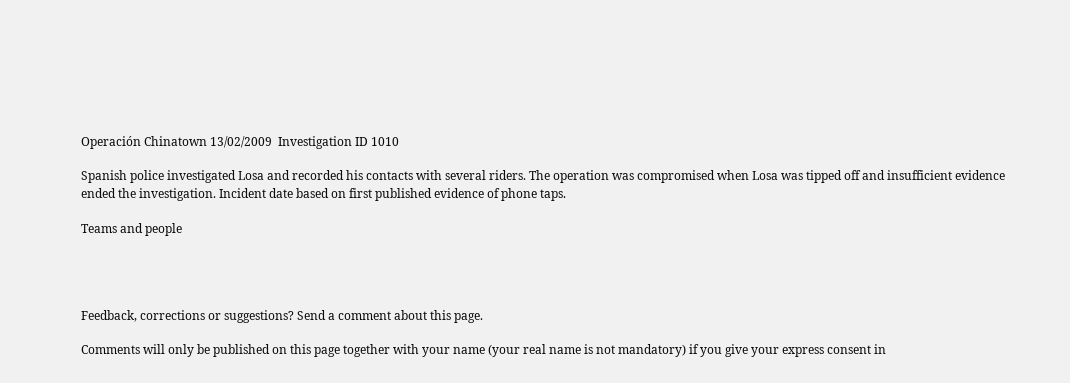Operación Chinatown 13/02/2009  Investigation ID 1010

Spanish police investigated Losa and recorded his contacts with several riders. The operation was compromised when Losa was tipped off and insufficient evidence ended the investigation. Incident date based on first published evidence of phone taps.

Teams and people




Feedback, corrections or suggestions? Send a comment about this page.

Comments will only be published on this page together with your name (your real name is not mandatory) if you give your express consent in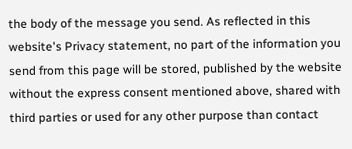the body of the message you send. As reflected in this website's Privacy statement, no part of the information you send from this page will be stored, published by the website without the express consent mentioned above, shared with third parties or used for any other purpose than contact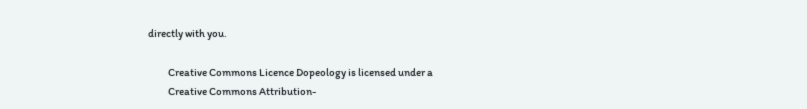directly with you.

          Creative Commons Licence Dopeology is licensed under a
          Creative Commons Attribution-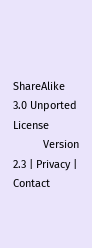ShareAlike 3.0 Unported License
          Version 2.3 | Privacy | Contact